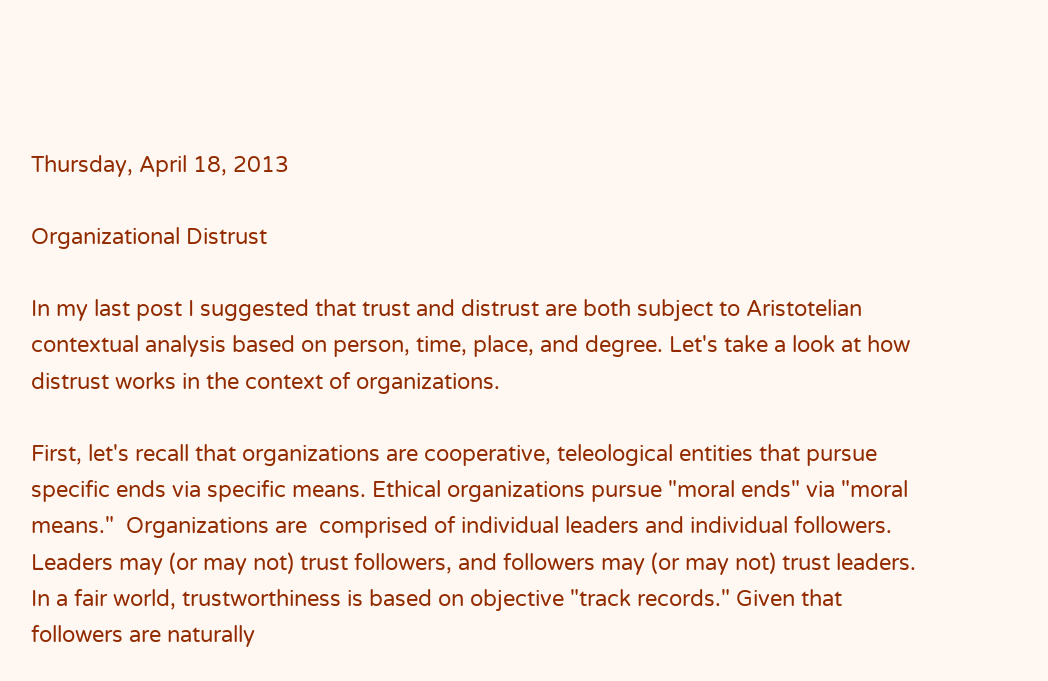Thursday, April 18, 2013

Organizational Distrust

In my last post I suggested that trust and distrust are both subject to Aristotelian contextual analysis based on person, time, place, and degree. Let's take a look at how distrust works in the context of organizations.

First, let's recall that organizations are cooperative, teleological entities that pursue specific ends via specific means. Ethical organizations pursue "moral ends" via "moral means."  Organizations are  comprised of individual leaders and individual followers. Leaders may (or may not) trust followers, and followers may (or may not) trust leaders. In a fair world, trustworthiness is based on objective "track records." Given that followers are naturally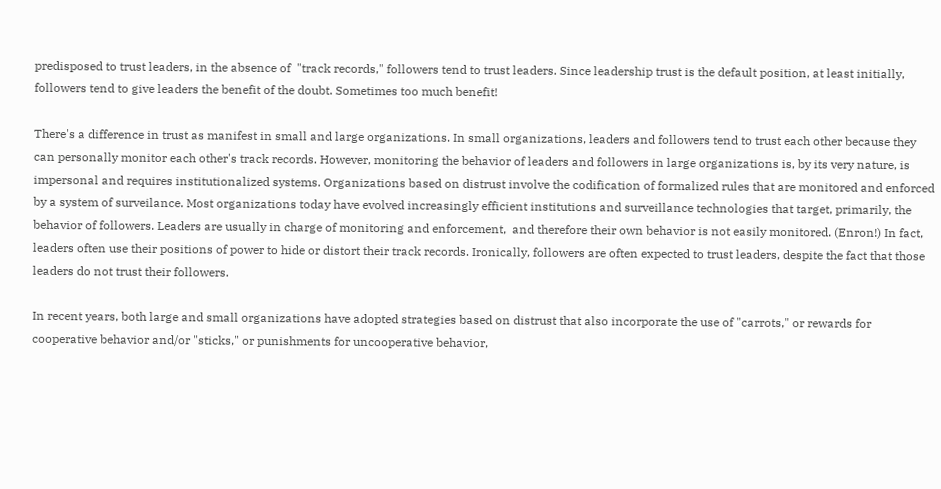predisposed to trust leaders, in the absence of  "track records," followers tend to trust leaders. Since leadership trust is the default position, at least initially, followers tend to give leaders the benefit of the doubt. Sometimes too much benefit!

There's a difference in trust as manifest in small and large organizations. In small organizations, leaders and followers tend to trust each other because they can personally monitor each other's track records. However, monitoring the behavior of leaders and followers in large organizations is, by its very nature, is impersonal and requires institutionalized systems. Organizations based on distrust involve the codification of formalized rules that are monitored and enforced by a system of surveilance. Most organizations today have evolved increasingly efficient institutions and surveillance technologies that target, primarily, the behavior of followers. Leaders are usually in charge of monitoring and enforcement,  and therefore their own behavior is not easily monitored. (Enron!) In fact, leaders often use their positions of power to hide or distort their track records. Ironically, followers are often expected to trust leaders, despite the fact that those leaders do not trust their followers.

In recent years, both large and small organizations have adopted strategies based on distrust that also incorporate the use of "carrots," or rewards for cooperative behavior and/or "sticks," or punishments for uncooperative behavior,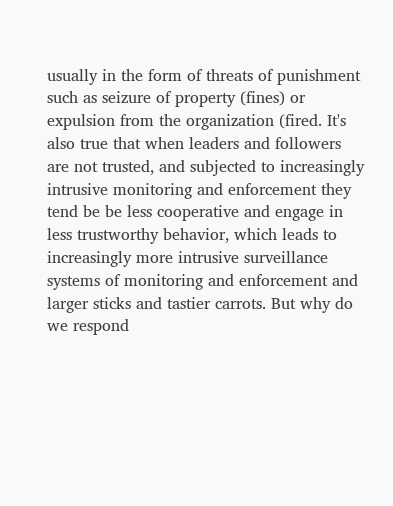usually in the form of threats of punishment such as seizure of property (fines) or expulsion from the organization (fired. It's also true that when leaders and followers are not trusted, and subjected to increasingly intrusive monitoring and enforcement they tend be be less cooperative and engage in less trustworthy behavior, which leads to increasingly more intrusive surveillance systems of monitoring and enforcement and larger sticks and tastier carrots. But why do we respond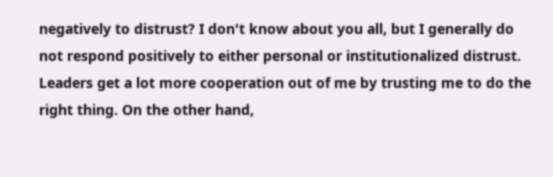negatively to distrust? I don't know about you all, but I generally do not respond positively to either personal or institutionalized distrust. Leaders get a lot more cooperation out of me by trusting me to do the right thing. On the other hand,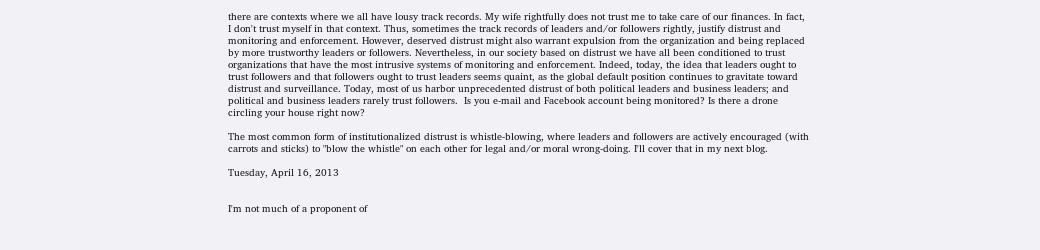there are contexts where we all have lousy track records. My wife rightfully does not trust me to take care of our finances. In fact, I don't trust myself in that context. Thus, sometimes the track records of leaders and/or followers rightly, justify distrust and monitoring and enforcement. However, deserved distrust might also warrant expulsion from the organization and being replaced by more trustworthy leaders or followers. Nevertheless, in our society based on distrust we have all been conditioned to trust organizations that have the most intrusive systems of monitoring and enforcement. Indeed, today, the idea that leaders ought to trust followers and that followers ought to trust leaders seems quaint, as the global default position continues to gravitate toward distrust and surveillance. Today, most of us harbor unprecedented distrust of both political leaders and business leaders; and political and business leaders rarely trust followers.  Is you e-mail and Facebook account being monitored? Is there a drone circling your house right now?

The most common form of institutionalized distrust is whistle-blowing, where leaders and followers are actively encouraged (with carrots and sticks) to "blow the whistle" on each other for legal and/or moral wrong-doing. I'll cover that in my next blog.

Tuesday, April 16, 2013


I'm not much of a proponent of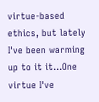virtue-based ethics, but lately I've been warming up to it it...One virtue I've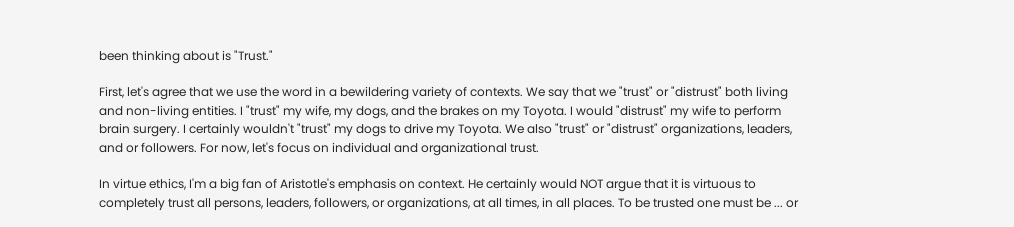been thinking about is "Trust."

First, let's agree that we use the word in a bewildering variety of contexts. We say that we "trust" or "distrust" both living and non-living entities. I "trust" my wife, my dogs, and the brakes on my Toyota. I would "distrust" my wife to perform brain surgery. I certainly wouldn't "trust" my dogs to drive my Toyota. We also "trust" or "distrust" organizations, leaders, and or followers. For now, let's focus on individual and organizational trust.

In virtue ethics, I'm a big fan of Aristotle's emphasis on context. He certainly would NOT argue that it is virtuous to completely trust all persons, leaders, followers, or organizations, at all times, in all places. To be trusted one must be ... or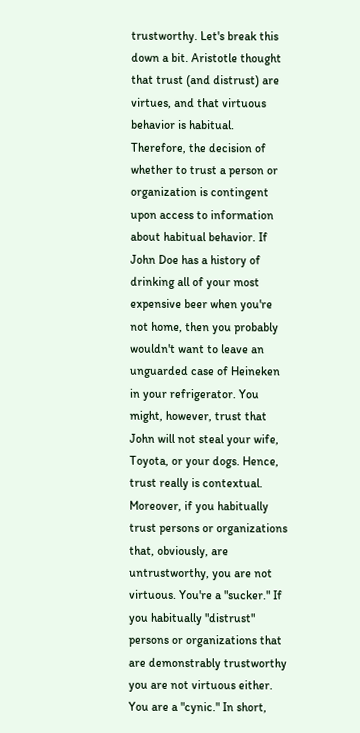trustworthy. Let's break this down a bit. Aristotle thought that trust (and distrust) are virtues, and that virtuous behavior is habitual. Therefore, the decision of whether to trust a person or organization is contingent upon access to information about habitual behavior. If John Doe has a history of drinking all of your most expensive beer when you're not home, then you probably wouldn't want to leave an unguarded case of Heineken in your refrigerator. You might, however, trust that John will not steal your wife, Toyota, or your dogs. Hence, trust really is contextual. Moreover, if you habitually trust persons or organizations that, obviously, are untrustworthy, you are not virtuous. You're a "sucker." If you habitually "distrust" persons or organizations that are demonstrably trustworthy you are not virtuous either. You are a "cynic." In short,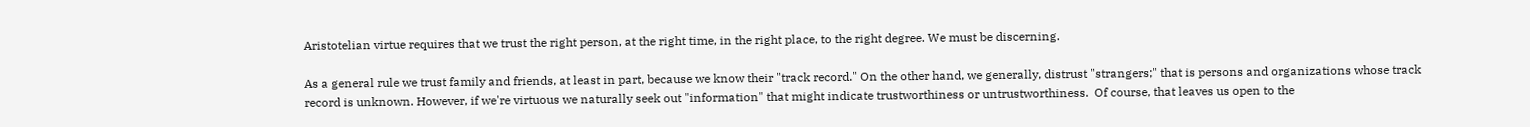Aristotelian virtue requires that we trust the right person, at the right time, in the right place, to the right degree. We must be discerning.

As a general rule we trust family and friends, at least in part, because we know their "track record." On the other hand, we generally, distrust "strangers;" that is persons and organizations whose track record is unknown. However, if we're virtuous we naturally seek out "information" that might indicate trustworthiness or untrustworthiness.  Of course, that leaves us open to the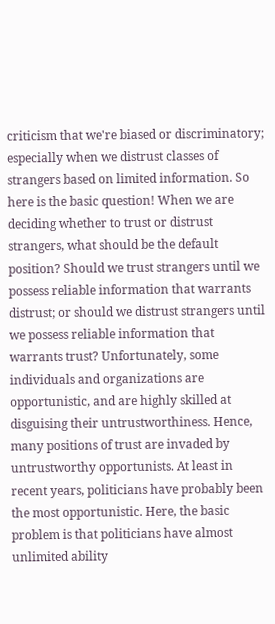criticism that we're biased or discriminatory; especially when we distrust classes of strangers based on limited information. So here is the basic question! When we are deciding whether to trust or distrust strangers, what should be the default position? Should we trust strangers until we possess reliable information that warrants distrust; or should we distrust strangers until we possess reliable information that warrants trust? Unfortunately, some individuals and organizations are opportunistic, and are highly skilled at disguising their untrustworthiness. Hence, many positions of trust are invaded by untrustworthy opportunists. At least in recent years, politicians have probably been the most opportunistic. Here, the basic problem is that politicians have almost unlimited ability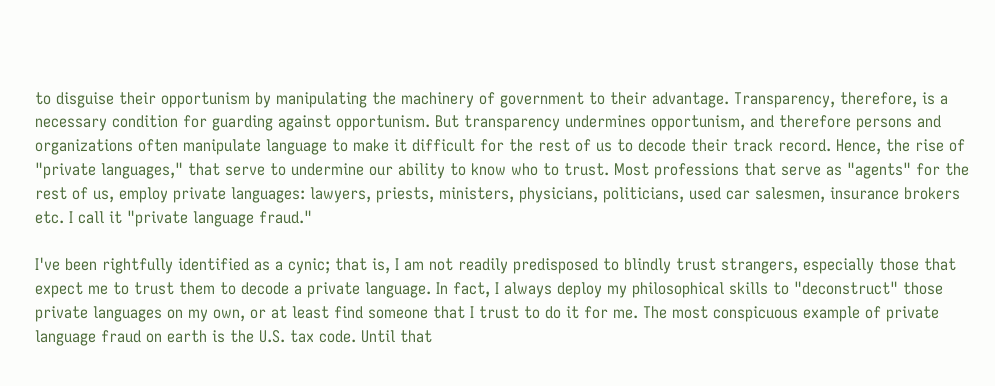to disguise their opportunism by manipulating the machinery of government to their advantage. Transparency, therefore, is a necessary condition for guarding against opportunism. But transparency undermines opportunism, and therefore persons and organizations often manipulate language to make it difficult for the rest of us to decode their track record. Hence, the rise of "private languages," that serve to undermine our ability to know who to trust. Most professions that serve as "agents" for the rest of us, employ private languages: lawyers, priests, ministers, physicians, politicians, used car salesmen, insurance brokers etc. I call it "private language fraud."

I've been rightfully identified as a cynic; that is, I am not readily predisposed to blindly trust strangers, especially those that expect me to trust them to decode a private language. In fact, I always deploy my philosophical skills to "deconstruct" those private languages on my own, or at least find someone that I trust to do it for me. The most conspicuous example of private language fraud on earth is the U.S. tax code. Until that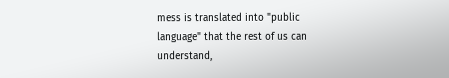mess is translated into "public language" that the rest of us can understand,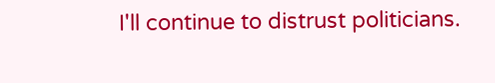I'll continue to distrust politicians.